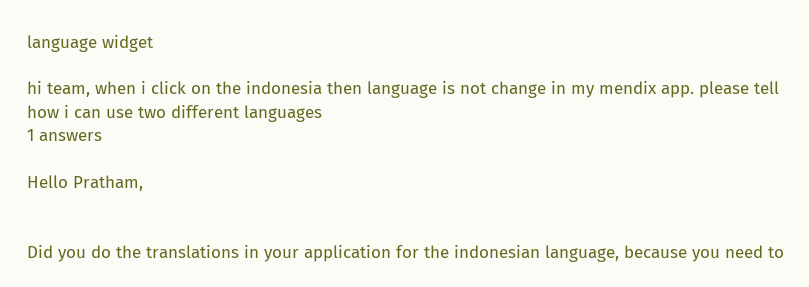language widget

hi team, when i click on the indonesia then language is not change in my mendix app. please tell how i can use two different languages
1 answers

Hello Pratham,


Did you do the translations in your application for the indonesian language, because you need to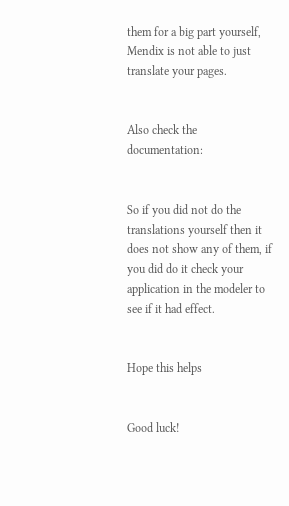them for a big part yourself, Mendix is not able to just translate your pages.


Also check the documentation:


So if you did not do the translations yourself then it does not show any of them, if you did do it check your application in the modeler to see if it had effect.


Hope this helps


Good luck!